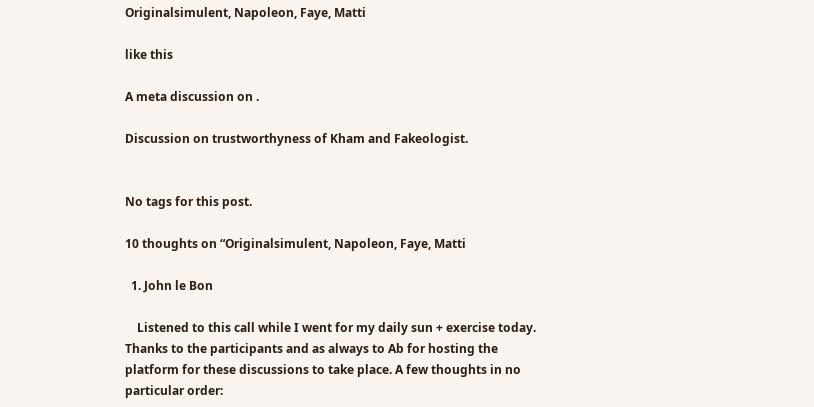Originalsimulent, Napoleon, Faye, Matti

like this

A meta discussion on .

Discussion on trustworthyness of Kham and Fakeologist.


No tags for this post.

10 thoughts on “Originalsimulent, Napoleon, Faye, Matti

  1. John le Bon

    Listened to this call while I went for my daily sun + exercise today. Thanks to the participants and as always to Ab for hosting the platform for these discussions to take place. A few thoughts in no particular order: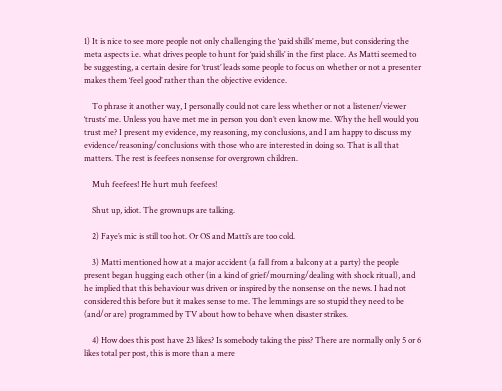1) It is nice to see more people not only challenging the ‘paid shills’ meme, but considering the meta aspects i.e. what drives people to hunt for ‘paid shills’ in the first place. As Matti seemed to be suggesting, a certain desire for ‘trust’ leads some people to focus on whether or not a presenter makes them ‘feel good’ rather than the objective evidence.

    To phrase it another way, I personally could not care less whether or not a listener/viewer ‘trusts’ me. Unless you have met me in person you don’t even know me. Why the hell would you trust me? I present my evidence, my reasoning, my conclusions, and I am happy to discuss my evidence/reasoning/conclusions with those who are interested in doing so. That is all that matters. The rest is feefees nonsense for overgrown children.

    Muh feefees! He hurt muh feefees!

    Shut up, idiot. The grownups are talking.

    2) Faye’s mic is still too hot. Or OS and Matti’s are too cold.

    3) Matti mentioned how at a major accident (a fall from a balcony at a party) the people present began hugging each other (in a kind of grief/mourning/dealing with shock ritual), and he implied that this behaviour was driven or inspired by the nonsense on the news. I had not considered this before but it makes sense to me. The lemmings are so stupid they need to be (and/or are) programmed by TV about how to behave when disaster strikes.

    4) How does this post have 23 likes? Is somebody taking the piss? There are normally only 5 or 6 likes total per post, this is more than a mere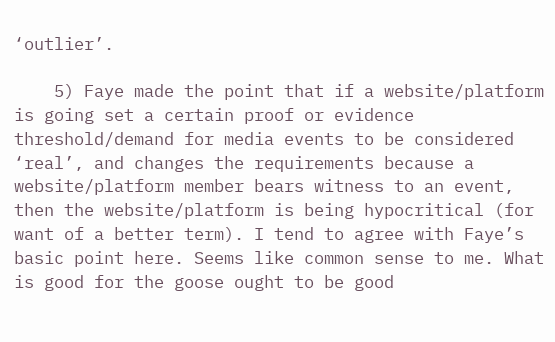‘outlier’.

    5) Faye made the point that if a website/platform is going set a certain proof or evidence threshold/demand for media events to be considered ‘real’, and changes the requirements because a website/platform member bears witness to an event, then the website/platform is being hypocritical (for want of a better term). I tend to agree with Faye’s basic point here. Seems like common sense to me. What is good for the goose ought to be good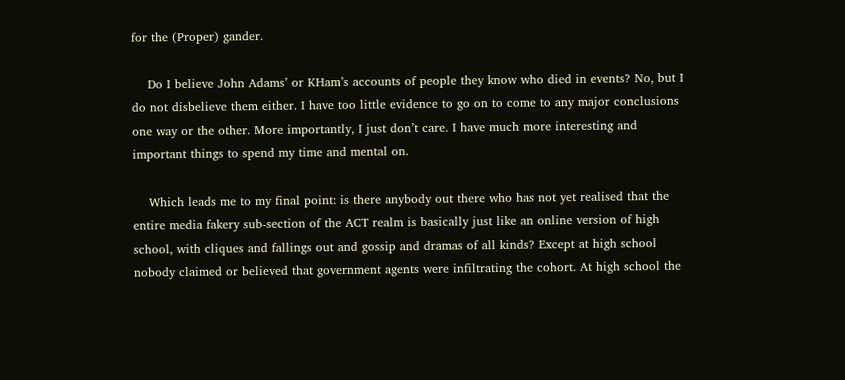for the (Proper) gander.

    Do I believe John Adams’ or KHam’s accounts of people they know who died in events? No, but I do not disbelieve them either. I have too little evidence to go on to come to any major conclusions one way or the other. More importantly, I just don’t care. I have much more interesting and important things to spend my time and mental on.

    Which leads me to my final point: is there anybody out there who has not yet realised that the entire media fakery sub-section of the ACT realm is basically just like an online version of high school, with cliques and fallings out and gossip and dramas of all kinds? Except at high school nobody claimed or believed that government agents were infiltrating the cohort. At high school the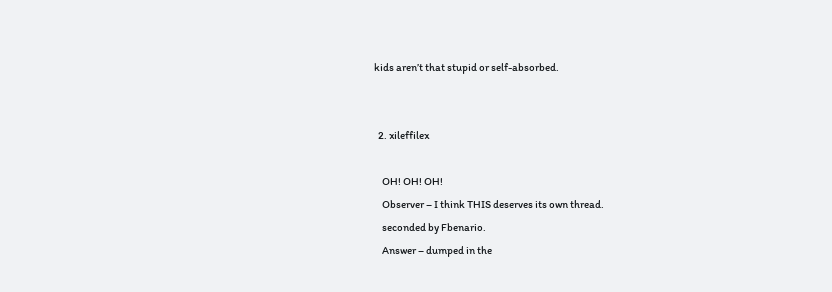kids aren’t that stupid or self-absorbed.


  2. xileffilex

    OH! OH! OH!
    Observer – I think THIS deserves its own thread.
    seconded by Fbenario.
    Answer – dumped in the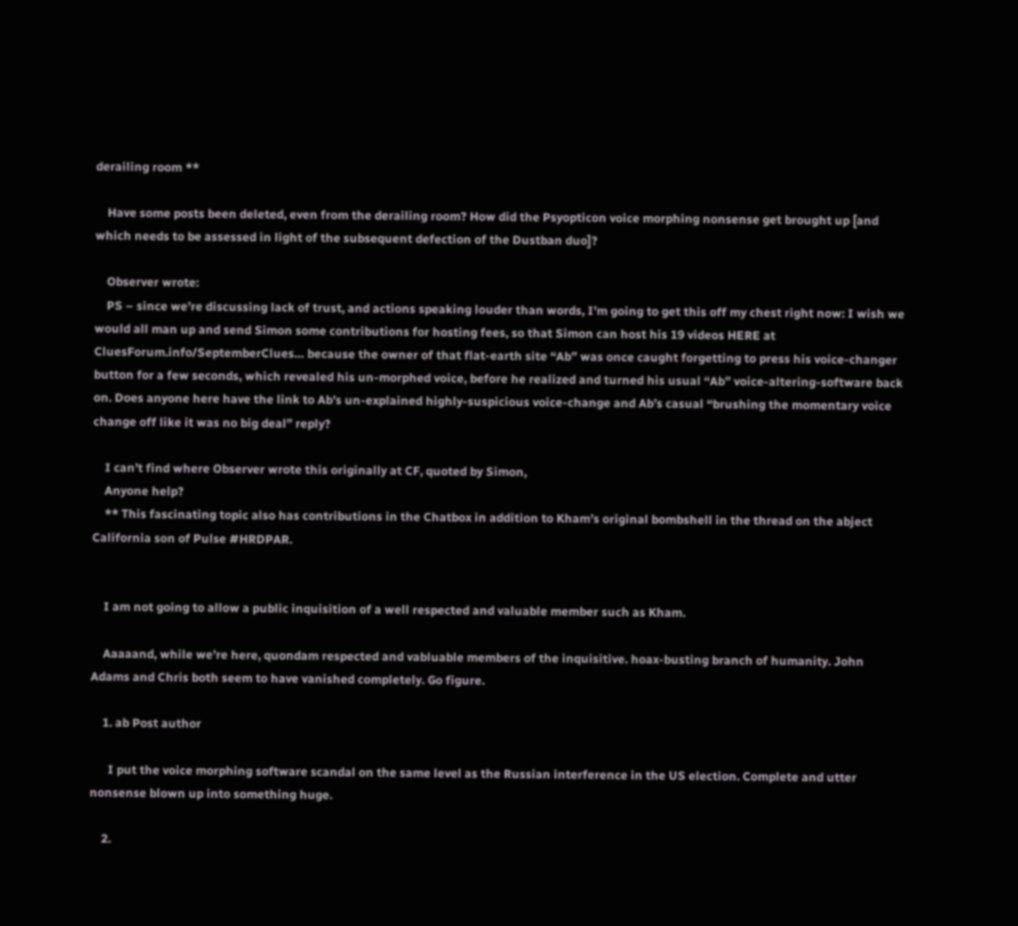derailing room **

    Have some posts been deleted, even from the derailing room? How did the Psyopticon voice morphing nonsense get brought up [and which needs to be assessed in light of the subsequent defection of the Dustban duo]?

    Observer wrote:
    PS – since we’re discussing lack of trust, and actions speaking louder than words, I’m going to get this off my chest right now: I wish we would all man up and send Simon some contributions for hosting fees, so that Simon can host his 19 videos HERE at CluesForum.info/SeptemberClues… because the owner of that flat-earth site “Ab” was once caught forgetting to press his voice-changer button for a few seconds, which revealed his un-morphed voice, before he realized and turned his usual “Ab” voice-altering-software back on. Does anyone here have the link to Ab’s un-explained highly-suspicious voice-change and Ab’s casual “brushing the momentary voice change off like it was no big deal” reply?

    I can’t find where Observer wrote this originally at CF, quoted by Simon,
    Anyone help?
    ** This fascinating topic also has contributions in the Chatbox in addition to Kham’s original bombshell in the thread on the abject California son of Pulse #HRDPAR.


    I am not going to allow a public inquisition of a well respected and valuable member such as Kham.

    Aaaaand, while we’re here, quondam respected and vabluable members of the inquisitive. hoax-busting branch of humanity. John Adams and Chris both seem to have vanished completely. Go figure.

    1. ab Post author

      I put the voice morphing software scandal on the same level as the Russian interference in the US election. Complete and utter nonsense blown up into something huge.

    2.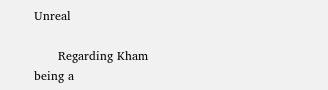Unreal

      Regarding Kham being a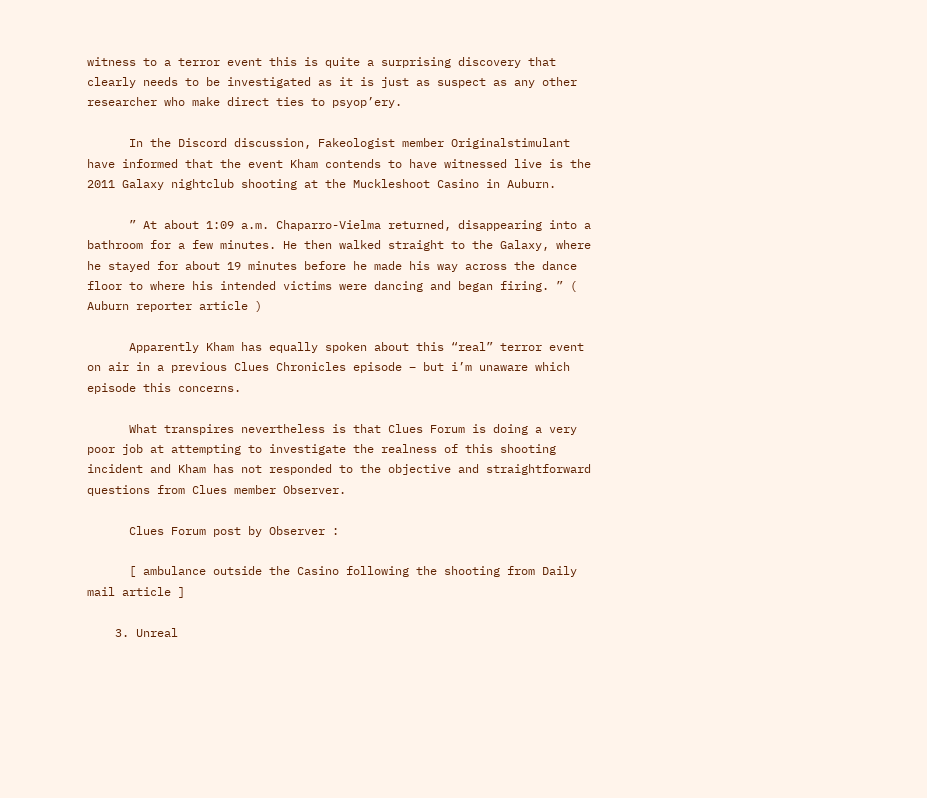witness to a terror event this is quite a surprising discovery that clearly needs to be investigated as it is just as suspect as any other researcher who make direct ties to psyop’ery.

      In the Discord discussion, Fakeologist member Originalstimulant have informed that the event Kham contends to have witnessed live is the 2011 Galaxy nightclub shooting at the Muckleshoot Casino in Auburn.

      ” At about 1:09 a.m. Chaparro-Vielma returned, disappearing into a bathroom for a few minutes. He then walked straight to the Galaxy, where he stayed for about 19 minutes before he made his way across the dance floor to where his intended victims were dancing and began firing. ” ( Auburn reporter article )

      Apparently Kham has equally spoken about this “real” terror event on air in a previous Clues Chronicles episode – but i’m unaware which episode this concerns.

      What transpires nevertheless is that Clues Forum is doing a very poor job at attempting to investigate the realness of this shooting incident and Kham has not responded to the objective and straightforward questions from Clues member Observer.

      Clues Forum post by Observer :

      [ ambulance outside the Casino following the shooting from Daily mail article ]

    3. Unreal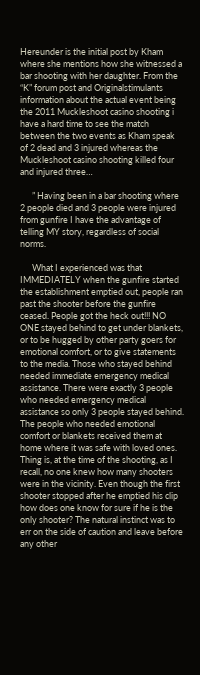Hereunder is the initial post by Kham where she mentions how she witnessed a bar shooting with her daughter. From the “K” forum post and Originalstimulants information about the actual event being the 2011 Muckleshoot casino shooting i have a hard time to see the match between the two events as Kham speak of 2 dead and 3 injured whereas the Muckleshoot casino shooting killed four and injured three…

      ” Having been in a bar shooting where 2 people died and 3 people were injured from gunfire I have the advantage of telling MY story, regardless of social norms.

      What I experienced was that IMMEDIATELY when the gunfire started the establishment emptied out, people ran past the shooter before the gunfire ceased. People got the heck out!!! NO ONE stayed behind to get under blankets, or to be hugged by other party goers for emotional comfort, or to give statements to the media. Those who stayed behind needed immediate emergency medical assistance. There were exactly 3 people who needed emergency medical assistance so only 3 people stayed behind. The people who needed emotional comfort or blankets received them at home where it was safe with loved ones. Thing is, at the time of the shooting, as I recall, no one knew how many shooters were in the vicinity. Even though the first shooter stopped after he emptied his clip how does one know for sure if he is the only shooter? The natural instinct was to err on the side of caution and leave before any other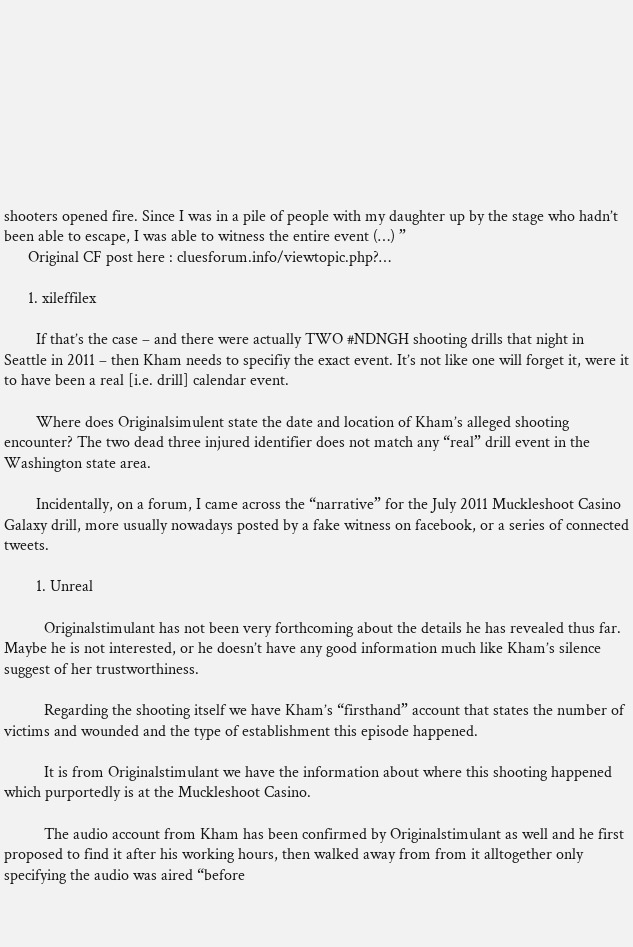shooters opened fire. Since I was in a pile of people with my daughter up by the stage who hadn’t been able to escape, I was able to witness the entire event (…) ”
      Original CF post here : cluesforum.info/viewtopic.php?…

      1. xileffilex

        If that’s the case – and there were actually TWO #NDNGH shooting drills that night in Seattle in 2011 – then Kham needs to specifiy the exact event. It’s not like one will forget it, were it to have been a real [i.e. drill] calendar event.

        Where does Originalsimulent state the date and location of Kham’s alleged shooting encounter? The two dead three injured identifier does not match any “real” drill event in the Washington state area.

        Incidentally, on a forum, I came across the “narrative” for the July 2011 Muckleshoot Casino Galaxy drill, more usually nowadays posted by a fake witness on facebook, or a series of connected tweets.

        1. Unreal

          Originalstimulant has not been very forthcoming about the details he has revealed thus far. Maybe he is not interested, or he doesn’t have any good information much like Kham’s silence suggest of her trustworthiness.

          Regarding the shooting itself we have Kham’s “firsthand” account that states the number of victims and wounded and the type of establishment this episode happened.

          It is from Originalstimulant we have the information about where this shooting happened which purportedly is at the Muckleshoot Casino.

          The audio account from Kham has been confirmed by Originalstimulant as well and he first proposed to find it after his working hours, then walked away from from it alltogether only specifying the audio was aired “before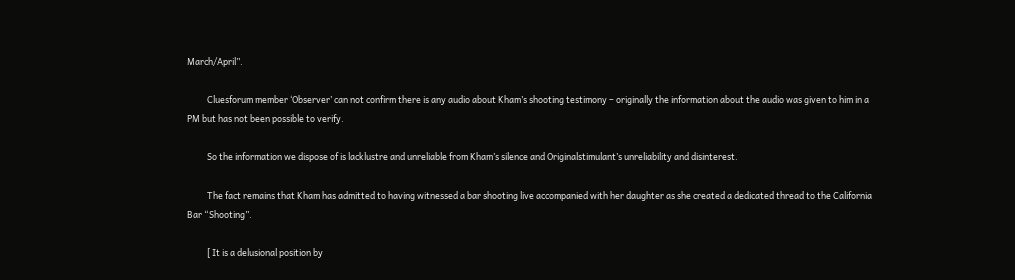March/April”.

          Cluesforum member ‘Observer’ can not confirm there is any audio about Kham’s shooting testimony – originally the information about the audio was given to him in a PM but has not been possible to verify.

          So the information we dispose of is lacklustre and unreliable from Kham’s silence and Originalstimulant’s unreliability and disinterest.

          The fact remains that Kham has admitted to having witnessed a bar shooting live accompanied with her daughter as she created a dedicated thread to the California Bar “Shooting”.

          [ It is a delusional position by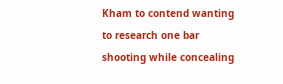Kham to contend wanting to research one bar shooting while concealing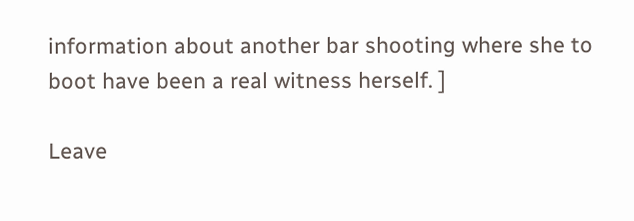information about another bar shooting where she to boot have been a real witness herself. ]

Leave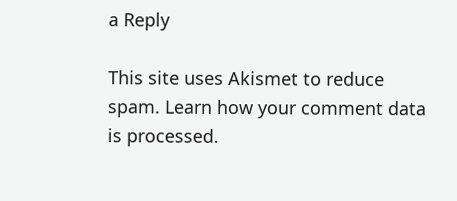a Reply

This site uses Akismet to reduce spam. Learn how your comment data is processed.